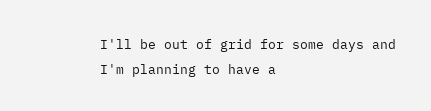I'll be out of grid for some days and I'm planning to have a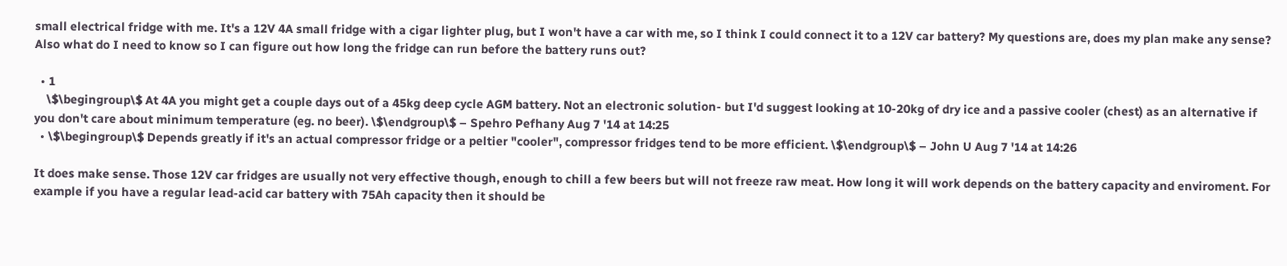small electrical fridge with me. It's a 12V 4A small fridge with a cigar lighter plug, but I won't have a car with me, so I think I could connect it to a 12V car battery? My questions are, does my plan make any sense? Also what do I need to know so I can figure out how long the fridge can run before the battery runs out?

  • 1
    \$\begingroup\$ At 4A you might get a couple days out of a 45kg deep cycle AGM battery. Not an electronic solution- but I'd suggest looking at 10-20kg of dry ice and a passive cooler (chest) as an alternative if you don't care about minimum temperature (eg. no beer). \$\endgroup\$ – Spehro Pefhany Aug 7 '14 at 14:25
  • \$\begingroup\$ Depends greatly if it's an actual compressor fridge or a peltier "cooler", compressor fridges tend to be more efficient. \$\endgroup\$ – John U Aug 7 '14 at 14:26

It does make sense. Those 12V car fridges are usually not very effective though, enough to chill a few beers but will not freeze raw meat. How long it will work depends on the battery capacity and enviroment. For example if you have a regular lead-acid car battery with 75Ah capacity then it should be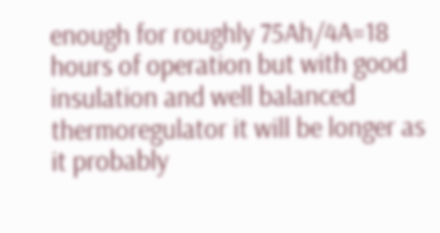enough for roughly 75Ah/4A=18 hours of operation but with good insulation and well balanced thermoregulator it will be longer as it probably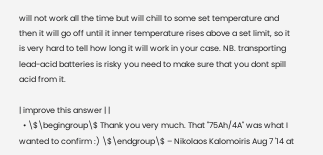will not work all the time but will chill to some set temperature and then it will go off until it inner temperature rises above a set limit, so it is very hard to tell how long it will work in your case. NB. transporting lead-acid batteries is risky you need to make sure that you dont spill acid from it.

| improve this answer | |
  • \$\begingroup\$ Thank you very much. That "75Ah/4A" was what I wanted to confirm :) \$\endgroup\$ – Nikolaos Kalomoiris Aug 7 '14 at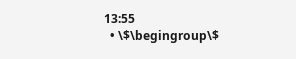13:55
  • \$\begingroup\$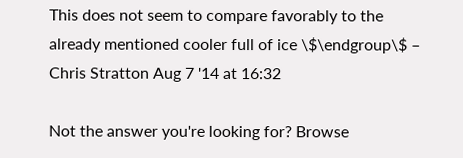This does not seem to compare favorably to the already mentioned cooler full of ice \$\endgroup\$ – Chris Stratton Aug 7 '14 at 16:32

Not the answer you're looking for? Browse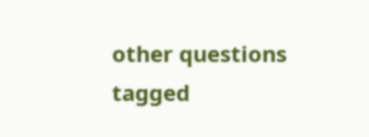other questions tagged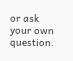or ask your own question.